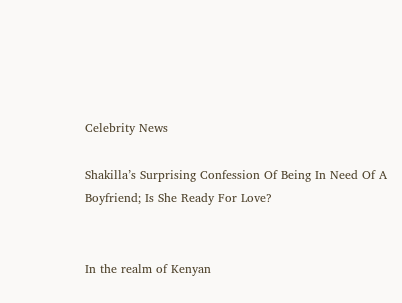Celebrity News

Shakilla’s Surprising Confession Of Being In Need Of A Boyfriend; Is She Ready For Love?


In the realm of Kenyan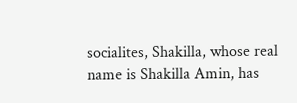socialites, Shakilla, whose real name is Shakilla Amin, has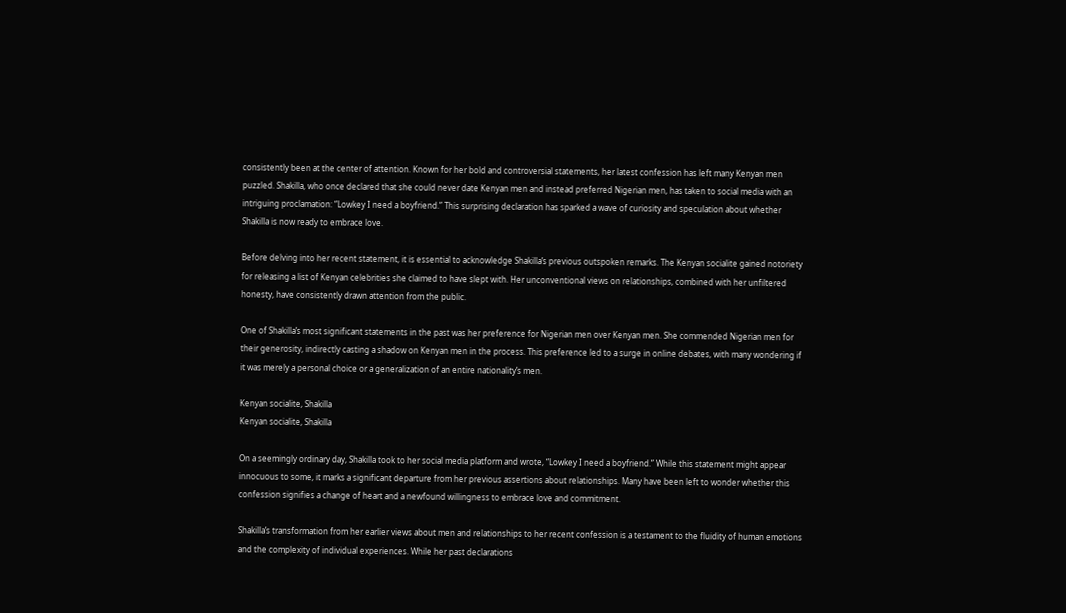consistently been at the center of attention. Known for her bold and controversial statements, her latest confession has left many Kenyan men puzzled. Shakilla, who once declared that she could never date Kenyan men and instead preferred Nigerian men, has taken to social media with an intriguing proclamation: “Lowkey I need a boyfriend.” This surprising declaration has sparked a wave of curiosity and speculation about whether Shakilla is now ready to embrace love.

Before delving into her recent statement, it is essential to acknowledge Shakilla’s previous outspoken remarks. The Kenyan socialite gained notoriety for releasing a list of Kenyan celebrities she claimed to have slept with. Her unconventional views on relationships, combined with her unfiltered honesty, have consistently drawn attention from the public.

One of Shakilla’s most significant statements in the past was her preference for Nigerian men over Kenyan men. She commended Nigerian men for their generosity, indirectly casting a shadow on Kenyan men in the process. This preference led to a surge in online debates, with many wondering if it was merely a personal choice or a generalization of an entire nationality’s men.

Kenyan socialite, Shakilla
Kenyan socialite, Shakilla

On a seemingly ordinary day, Shakilla took to her social media platform and wrote, “Lowkey I need a boyfriend.” While this statement might appear innocuous to some, it marks a significant departure from her previous assertions about relationships. Many have been left to wonder whether this confession signifies a change of heart and a newfound willingness to embrace love and commitment.

Shakilla’s transformation from her earlier views about men and relationships to her recent confession is a testament to the fluidity of human emotions and the complexity of individual experiences. While her past declarations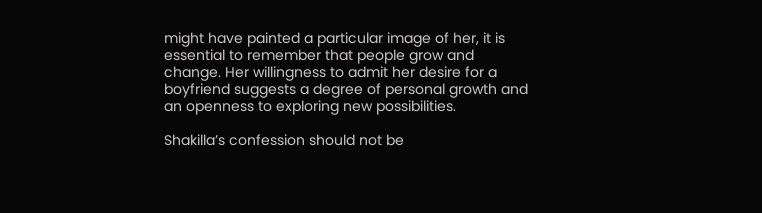might have painted a particular image of her, it is essential to remember that people grow and change. Her willingness to admit her desire for a boyfriend suggests a degree of personal growth and an openness to exploring new possibilities.

Shakilla’s confession should not be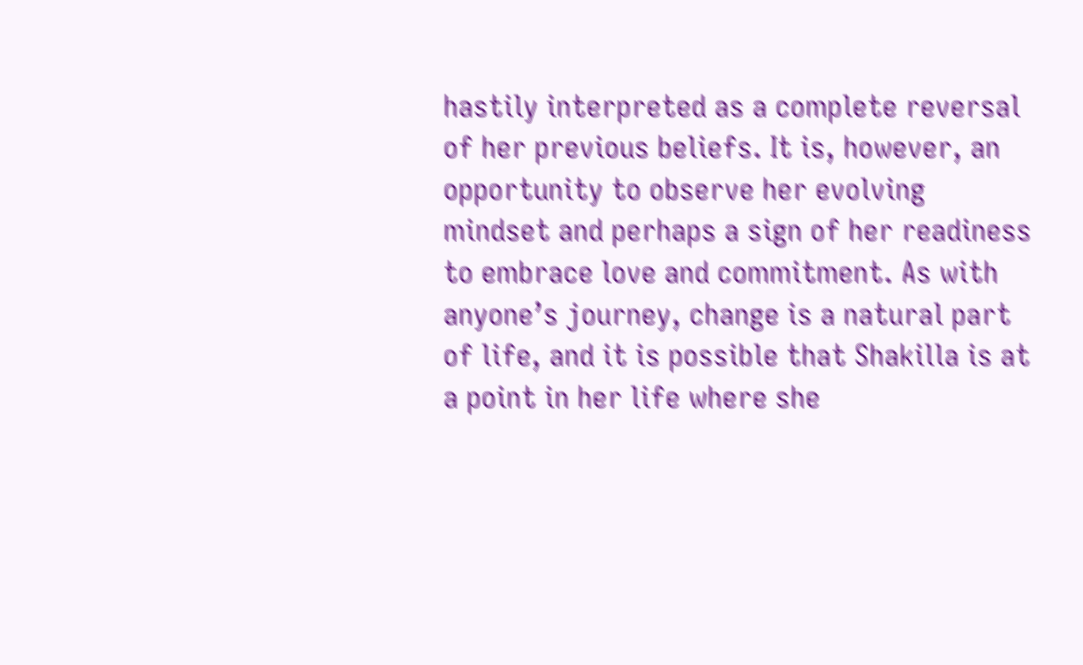hastily interpreted as a complete reversal of her previous beliefs. It is, however, an opportunity to observe her evolving mindset and perhaps a sign of her readiness to embrace love and commitment. As with anyone’s journey, change is a natural part of life, and it is possible that Shakilla is at a point in her life where she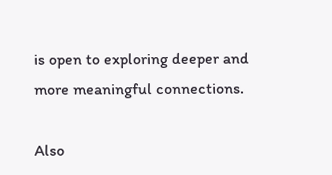is open to exploring deeper and more meaningful connections.

Also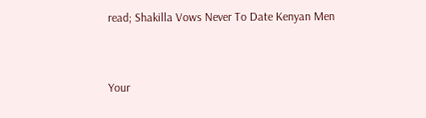read; Shakilla Vows Never To Date Kenyan Men


Your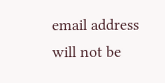email address will not be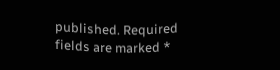published. Required fields are marked *